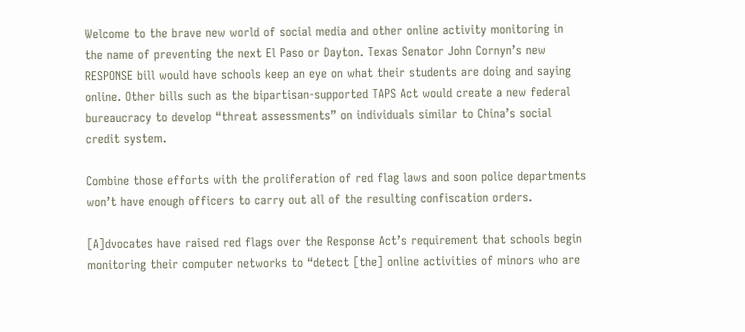Welcome to the brave new world of social media and other online activity monitoring in the name of preventing the next El Paso or Dayton. Texas Senator John Cornyn’s new RESPONSE bill would have schools keep an eye on what their students are doing and saying online. Other bills such as the bipartisan-supported TAPS Act would create a new federal bureaucracy to develop “threat assessments” on individuals similar to China’s social credit system.

Combine those efforts with the proliferation of red flag laws and soon police departments won’t have enough officers to carry out all of the resulting confiscation orders.

[A]dvocates have raised red flags over the Response Act’s requirement that schools begin monitoring their computer networks to “detect [the] online activities of minors who are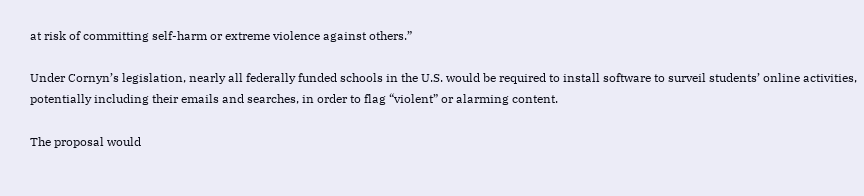at risk of committing self-harm or extreme violence against others.”

Under Cornyn’s legislation, nearly all federally funded schools in the U.S. would be required to install software to surveil students’ online activities, potentially including their emails and searches, in order to flag “violent” or alarming content.

The proposal would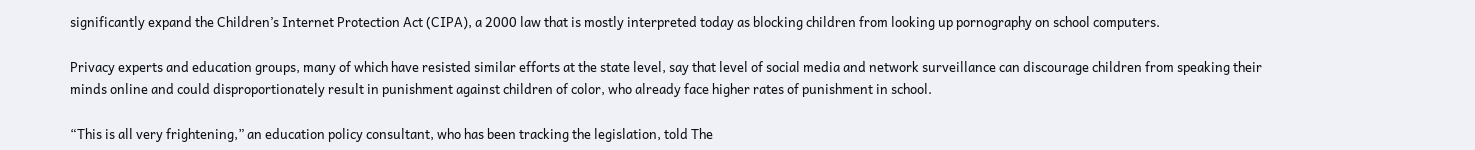significantly expand the Children’s Internet Protection Act (CIPA), a 2000 law that is mostly interpreted today as blocking children from looking up pornography on school computers.

Privacy experts and education groups, many of which have resisted similar efforts at the state level, say that level of social media and network surveillance can discourage children from speaking their minds online and could disproportionately result in punishment against children of color, who already face higher rates of punishment in school.

“This is all very frightening,” an education policy consultant, who has been tracking the legislation, told The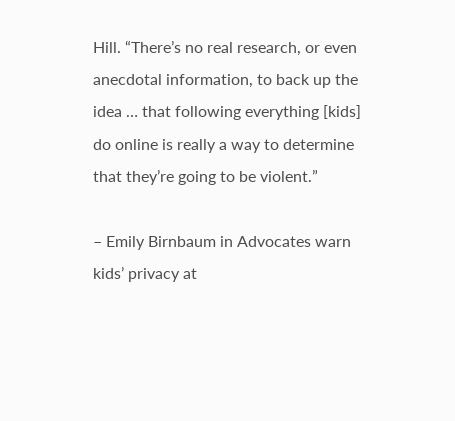Hill. “There’s no real research, or even anecdotal information, to back up the idea … that following everything [kids] do online is really a way to determine that they’re going to be violent.”

– Emily Birnbaum in Advocates warn kids’ privacy at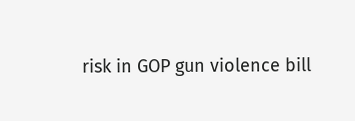risk in GOP gun violence bill